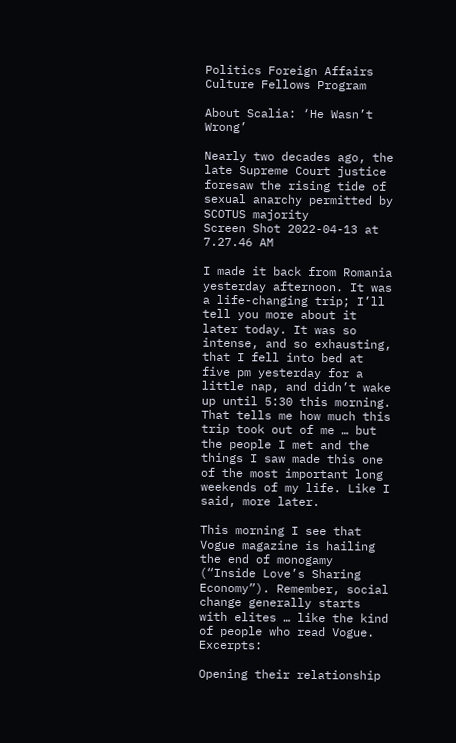Politics Foreign Affairs Culture Fellows Program

About Scalia: ‘He Wasn’t Wrong’

Nearly two decades ago, the late Supreme Court justice foresaw the rising tide of sexual anarchy permitted by SCOTUS majority
Screen Shot 2022-04-13 at 7.27.46 AM

I made it back from Romania yesterday afternoon. It was a life-changing trip; I’ll tell you more about it later today. It was so intense, and so exhausting, that I fell into bed at five pm yesterday for a little nap, and didn’t wake up until 5:30 this morning. That tells me how much this trip took out of me … but the people I met and the things I saw made this one of the most important long weekends of my life. Like I said, more later.

This morning I see that Vogue magazine is hailing the end of monogamy (“Inside Love’s Sharing Economy”). Remember, social change generally starts with elites … like the kind of people who read Vogue. Excerpts:

Opening their relationship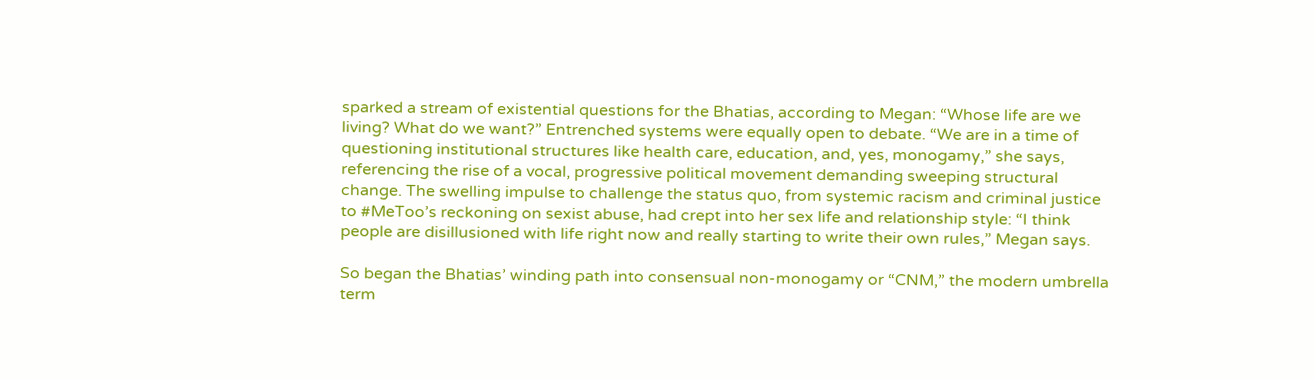sparked a stream of existential questions for the Bhatias, according to Megan: “Whose life are we living? What do we want?” Entrenched systems were equally open to debate. “We are in a time of questioning institutional structures like health care, education, and, yes, monogamy,” she says, referencing the rise of a vocal, progressive political movement demanding sweeping structural change. The swelling impulse to challenge the status quo, from systemic racism and criminal justice to #MeToo’s reckoning on sexist abuse, had crept into her sex life and relationship style: “I think people are disillusioned with life right now and really starting to write their own rules,” Megan says.

So began the Bhatias’ winding path into consensual non-monogamy or “CNM,” the modern umbrella term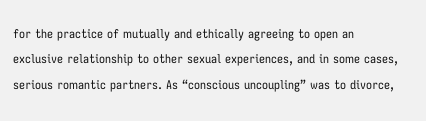for the practice of mutually and ethically agreeing to open an exclusive relationship to other sexual experiences, and in some cases, serious romantic partners. As “conscious uncoupling” was to divorce,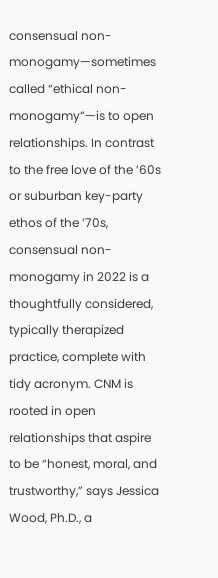consensual non-monogamy—sometimes called “ethical non-monogamy”—is to open relationships. In contrast to the free love of the ’60s or suburban key-party ethos of the ’70s, consensual non-monogamy in 2022 is a thoughtfully considered, typically therapized practice, complete with tidy acronym. CNM is rooted in open relationships that aspire to be “honest, moral, and trustworthy,” says Jessica Wood, Ph.D., a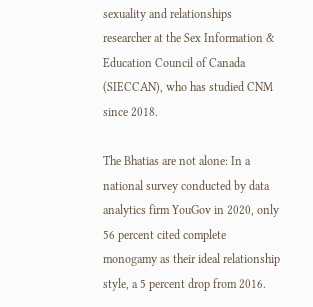sexuality and relationships researcher at the Sex Information & Education Council of Canada (SIECCAN), who has studied CNM since 2018.

The Bhatias are not alone: In a national survey conducted by data analytics firm YouGov in 2020, only 56 percent cited complete monogamy as their ideal relationship style, a 5 percent drop from 2016.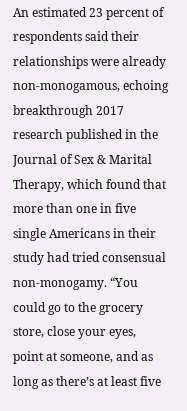An estimated 23 percent of respondents said their relationships were already non-monogamous, echoing breakthrough 2017 research published in the Journal of Sex & Marital Therapy, which found that more than one in five single Americans in their study had tried consensual non-monogamy. “You could go to the grocery store, close your eyes, point at someone, and as long as there’s at least five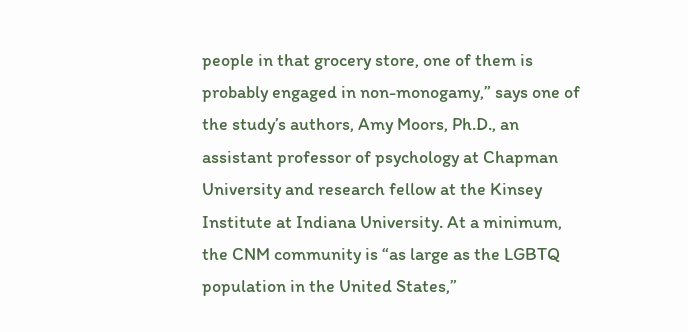people in that grocery store, one of them is probably engaged in non-monogamy,” says one of the study’s authors, Amy Moors, Ph.D., an assistant professor of psychology at Chapman University and research fellow at the Kinsey Institute at Indiana University. At a minimum, the CNM community is “as large as the LGBTQ population in the United States,”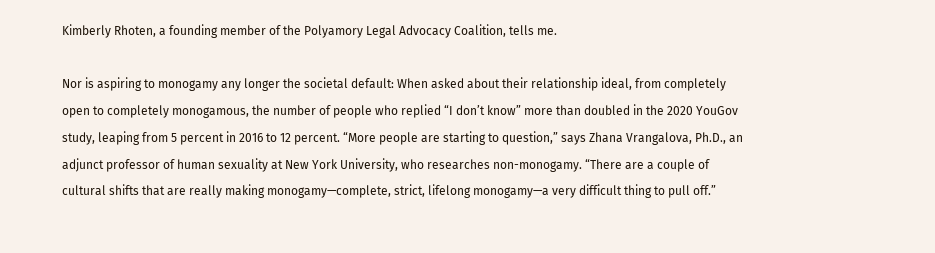Kimberly Rhoten, a founding member of the Polyamory Legal Advocacy Coalition, tells me.

Nor is aspiring to monogamy any longer the societal default: When asked about their relationship ideal, from completely open to completely monogamous, the number of people who replied “I don’t know” more than doubled in the 2020 YouGov study, leaping from 5 percent in 2016 to 12 percent. “More people are starting to question,” says Zhana Vrangalova, Ph.D., an adjunct professor of human sexuality at New York University, who researches non-monogamy. “There are a couple of cultural shifts that are really making monogamy—complete, strict, lifelong monogamy—a very difficult thing to pull off.”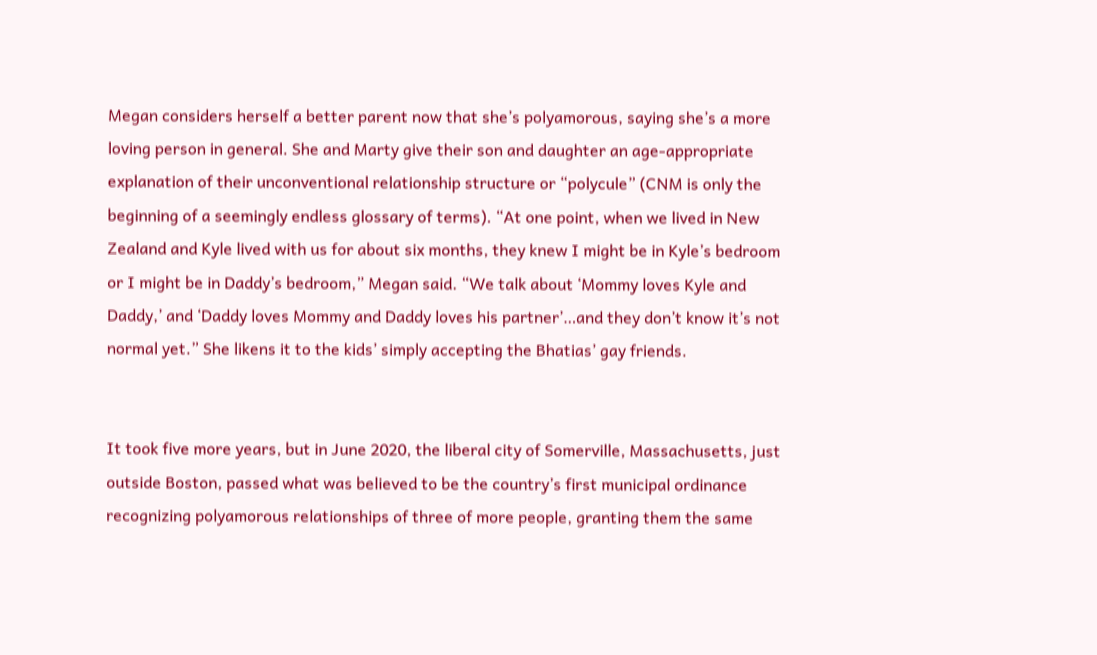Megan considers herself a better parent now that she’s polyamorous, saying she’s a more loving person in general. She and Marty give their son and daughter an age-appropriate explanation of their unconventional relationship structure or “polycule” (CNM is only the beginning of a seemingly endless glossary of terms). “At one point, when we lived in New Zealand and Kyle lived with us for about six months, they knew I might be in Kyle’s bedroom or I might be in Daddy’s bedroom,” Megan said. “We talk about ‘Mommy loves Kyle and Daddy,’ and ‘Daddy loves Mommy and Daddy loves his partner’…and they don’t know it’s not normal yet.” She likens it to the kids’ simply accepting the Bhatias’ gay friends.


It took five more years, but in June 2020, the liberal city of Somerville, Massachusetts, just outside Boston, passed what was believed to be the country’s first municipal ordinance recognizing polyamorous relationships of three of more people, granting them the same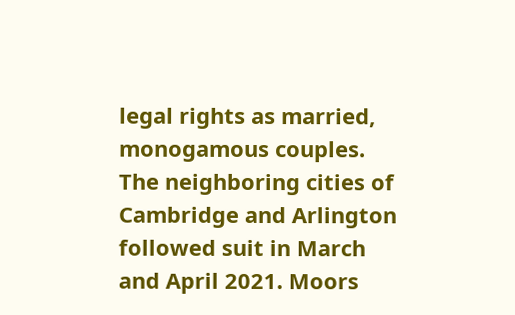legal rights as married, monogamous couples. The neighboring cities of Cambridge and Arlington followed suit in March and April 2021. Moors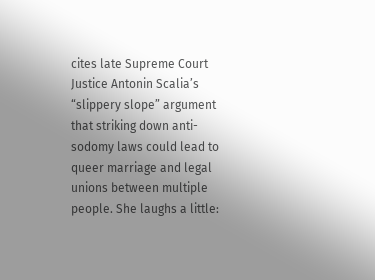cites late Supreme Court Justice Antonin Scalia’s “slippery slope” argument that striking down anti-sodomy laws could lead to queer marriage and legal unions between multiple people. She laughs a little: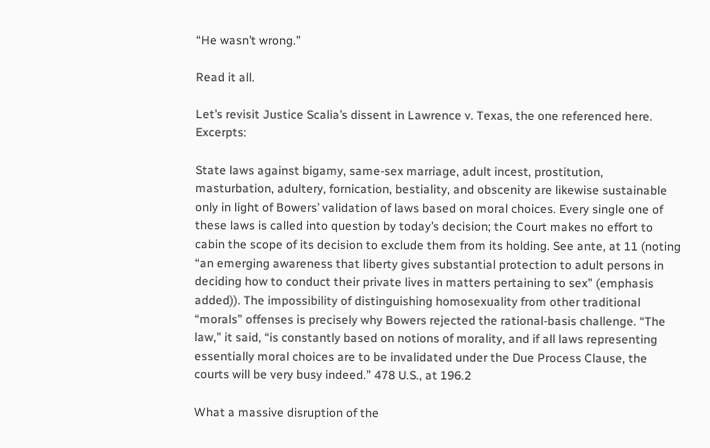“He wasn’t wrong.”

Read it all.

Let’s revisit Justice Scalia’s dissent in Lawrence v. Texas, the one referenced here. Excerpts:

State laws against bigamy, same-sex marriage, adult incest, prostitution, masturbation, adultery, fornication, bestiality, and obscenity are likewise sustainable only in light of Bowers’ validation of laws based on moral choices. Every single one of these laws is called into question by today’s decision; the Court makes no effort to cabin the scope of its decision to exclude them from its holding. See ante, at 11 (noting “an emerging awareness that liberty gives substantial protection to adult persons in deciding how to conduct their private lives in matters pertaining to sex” (emphasis added)). The impossibility of distinguishing homosexuality from other traditional “morals” offenses is precisely why Bowers rejected the rational-basis challenge. “The law,” it said, “is constantly based on notions of morality, and if all laws representing essentially moral choices are to be invalidated under the Due Process Clause, the courts will be very busy indeed.” 478 U.S., at 196.2

What a massive disruption of the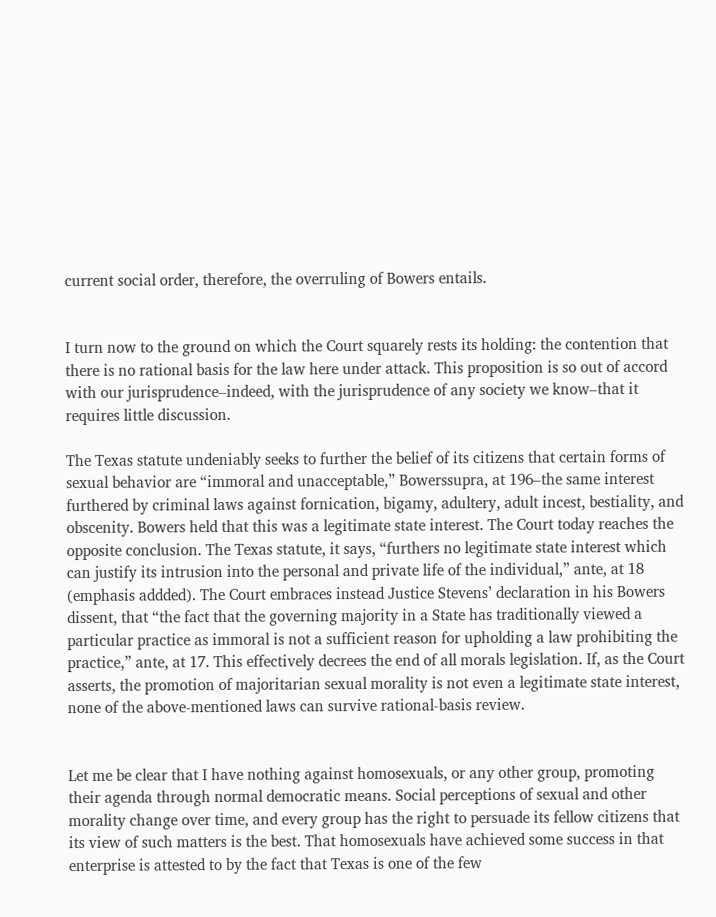current social order, therefore, the overruling of Bowers entails.


I turn now to the ground on which the Court squarely rests its holding: the contention that there is no rational basis for the law here under attack. This proposition is so out of accord with our jurisprudence–indeed, with the jurisprudence of any society we know–that it requires little discussion.

The Texas statute undeniably seeks to further the belief of its citizens that certain forms of sexual behavior are “immoral and unacceptable,” Bowerssupra, at 196–the same interest furthered by criminal laws against fornication, bigamy, adultery, adult incest, bestiality, and obscenity. Bowers held that this was a legitimate state interest. The Court today reaches the opposite conclusion. The Texas statute, it says, “furthers no legitimate state interest which can justify its intrusion into the personal and private life of the individual,” ante, at 18 (emphasis addded). The Court embraces instead Justice Stevens’ declaration in his Bowers dissent, that “the fact that the governing majority in a State has traditionally viewed a particular practice as immoral is not a sufficient reason for upholding a law prohibiting the practice,” ante, at 17. This effectively decrees the end of all morals legislation. If, as the Court asserts, the promotion of majoritarian sexual morality is not even a legitimate state interest, none of the above-mentioned laws can survive rational-basis review.


Let me be clear that I have nothing against homosexuals, or any other group, promoting their agenda through normal democratic means. Social perceptions of sexual and other morality change over time, and every group has the right to persuade its fellow citizens that its view of such matters is the best. That homosexuals have achieved some success in that enterprise is attested to by the fact that Texas is one of the few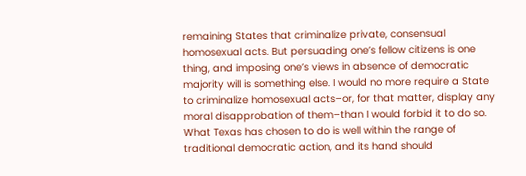remaining States that criminalize private, consensual homosexual acts. But persuading one’s fellow citizens is one thing, and imposing one’s views in absence of democratic majority will is something else. I would no more require a State to criminalize homosexual acts–or, for that matter, display any moral disapprobation of them–than I would forbid it to do so. What Texas has chosen to do is well within the range of traditional democratic action, and its hand should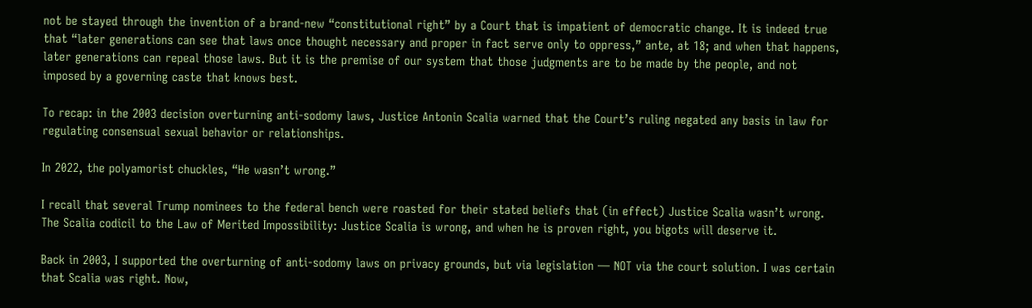not be stayed through the invention of a brand-new “constitutional right” by a Court that is impatient of democratic change. It is indeed true that “later generations can see that laws once thought necessary and proper in fact serve only to oppress,” ante, at 18; and when that happens, later generations can repeal those laws. But it is the premise of our system that those judgments are to be made by the people, and not imposed by a governing caste that knows best.

To recap: in the 2003 decision overturning anti-sodomy laws, Justice Antonin Scalia warned that the Court’s ruling negated any basis in law for regulating consensual sexual behavior or relationships.

In 2022, the polyamorist chuckles, “He wasn’t wrong.”

I recall that several Trump nominees to the federal bench were roasted for their stated beliefs that (in effect) Justice Scalia wasn’t wrong. The Scalia codicil to the Law of Merited Impossibility: Justice Scalia is wrong, and when he is proven right, you bigots will deserve it.

Back in 2003, I supported the overturning of anti-sodomy laws on privacy grounds, but via legislation — NOT via the court solution. I was certain that Scalia was right. Now,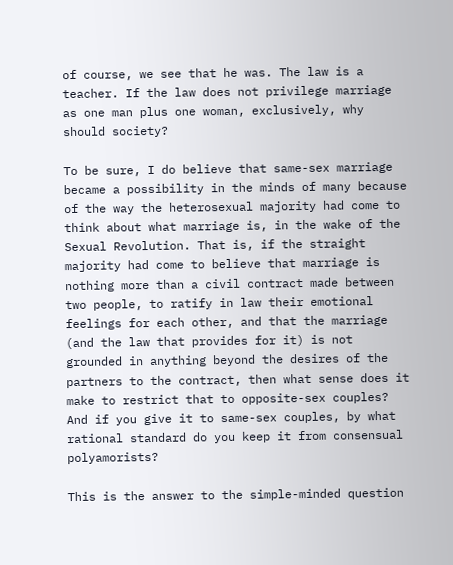of course, we see that he was. The law is a teacher. If the law does not privilege marriage as one man plus one woman, exclusively, why should society?

To be sure, I do believe that same-sex marriage became a possibility in the minds of many because of the way the heterosexual majority had come to think about what marriage is, in the wake of the Sexual Revolution. That is, if the straight majority had come to believe that marriage is nothing more than a civil contract made between two people, to ratify in law their emotional feelings for each other, and that the marriage (and the law that provides for it) is not grounded in anything beyond the desires of the partners to the contract, then what sense does it make to restrict that to opposite-sex couples? And if you give it to same-sex couples, by what rational standard do you keep it from consensual polyamorists?

This is the answer to the simple-minded question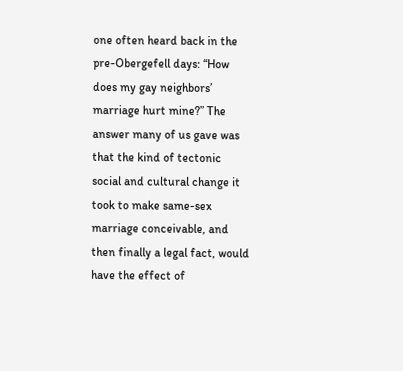one often heard back in the pre-Obergefell days: “How does my gay neighbors’ marriage hurt mine?” The answer many of us gave was that the kind of tectonic social and cultural change it took to make same-sex marriage conceivable, and then finally a legal fact, would have the effect of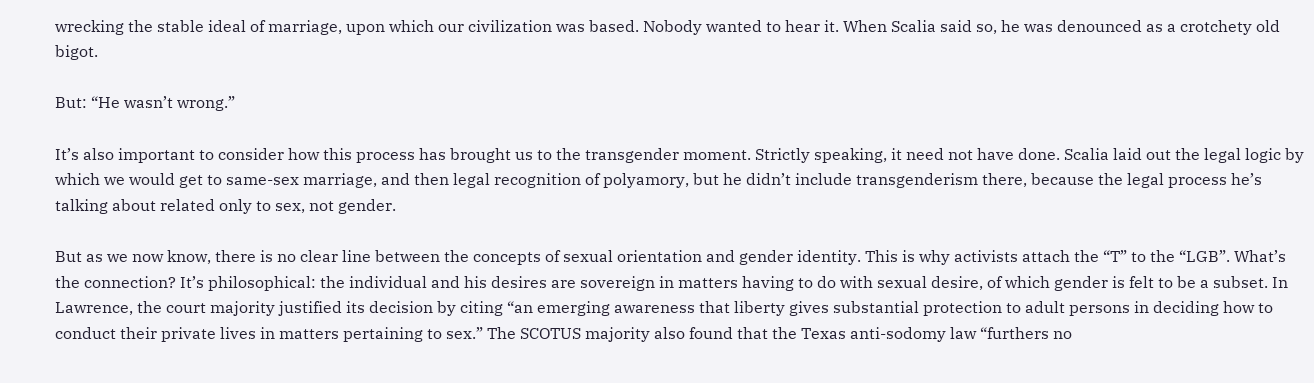wrecking the stable ideal of marriage, upon which our civilization was based. Nobody wanted to hear it. When Scalia said so, he was denounced as a crotchety old bigot.

But: “He wasn’t wrong.”

It’s also important to consider how this process has brought us to the transgender moment. Strictly speaking, it need not have done. Scalia laid out the legal logic by which we would get to same-sex marriage, and then legal recognition of polyamory, but he didn’t include transgenderism there, because the legal process he’s talking about related only to sex, not gender.

But as we now know, there is no clear line between the concepts of sexual orientation and gender identity. This is why activists attach the “T” to the “LGB”. What’s the connection? It’s philosophical: the individual and his desires are sovereign in matters having to do with sexual desire, of which gender is felt to be a subset. In Lawrence, the court majority justified its decision by citing “an emerging awareness that liberty gives substantial protection to adult persons in deciding how to conduct their private lives in matters pertaining to sex.” The SCOTUS majority also found that the Texas anti-sodomy law “furthers no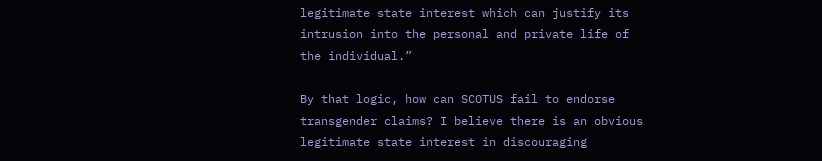legitimate state interest which can justify its intrusion into the personal and private life of the individual.”

By that logic, how can SCOTUS fail to endorse transgender claims? I believe there is an obvious legitimate state interest in discouraging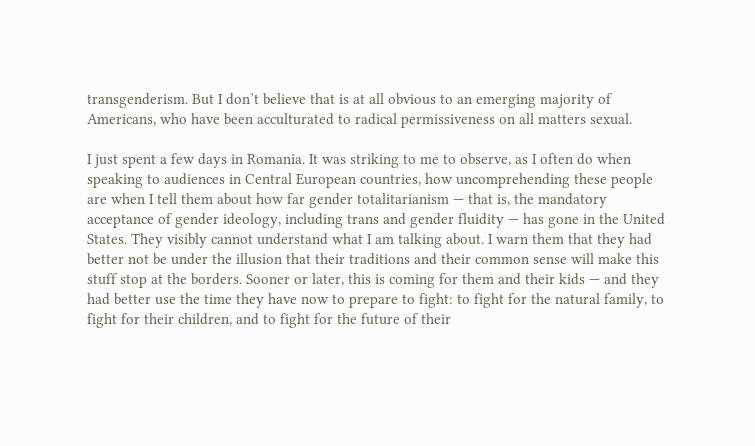transgenderism. But I don’t believe that is at all obvious to an emerging majority of Americans, who have been acculturated to radical permissiveness on all matters sexual.

I just spent a few days in Romania. It was striking to me to observe, as I often do when speaking to audiences in Central European countries, how uncomprehending these people are when I tell them about how far gender totalitarianism — that is, the mandatory acceptance of gender ideology, including trans and gender fluidity — has gone in the United States. They visibly cannot understand what I am talking about. I warn them that they had better not be under the illusion that their traditions and their common sense will make this stuff stop at the borders. Sooner or later, this is coming for them and their kids — and they had better use the time they have now to prepare to fight: to fight for the natural family, to fight for their children, and to fight for the future of their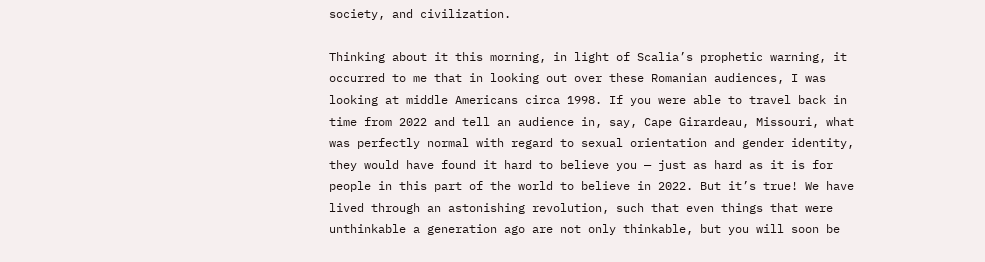society, and civilization.

Thinking about it this morning, in light of Scalia’s prophetic warning, it occurred to me that in looking out over these Romanian audiences, I was looking at middle Americans circa 1998. If you were able to travel back in time from 2022 and tell an audience in, say, Cape Girardeau, Missouri, what was perfectly normal with regard to sexual orientation and gender identity, they would have found it hard to believe you — just as hard as it is for people in this part of the world to believe in 2022. But it’s true! We have lived through an astonishing revolution, such that even things that were unthinkable a generation ago are not only thinkable, but you will soon be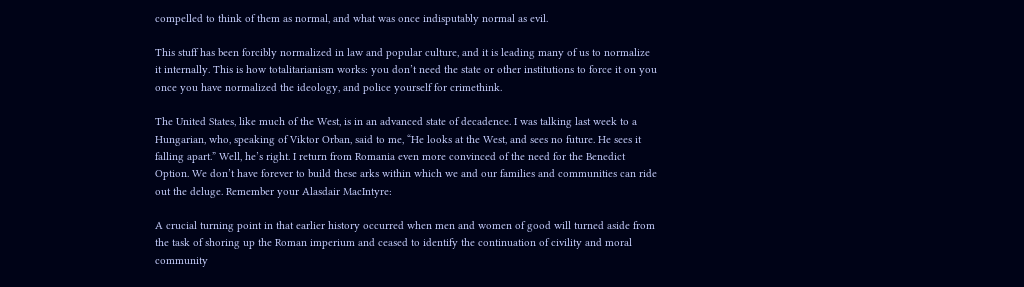compelled to think of them as normal, and what was once indisputably normal as evil.

This stuff has been forcibly normalized in law and popular culture, and it is leading many of us to normalize it internally. This is how totalitarianism works: you don’t need the state or other institutions to force it on you once you have normalized the ideology, and police yourself for crimethink.

The United States, like much of the West, is in an advanced state of decadence. I was talking last week to a Hungarian, who, speaking of Viktor Orban, said to me, “He looks at the West, and sees no future. He sees it falling apart.” Well, he’s right. I return from Romania even more convinced of the need for the Benedict Option. We don’t have forever to build these arks within which we and our families and communities can ride out the deluge. Remember your Alasdair MacIntyre:

A crucial turning point in that earlier history occurred when men and women of good will turned aside from the task of shoring up the Roman imperium and ceased to identify the continuation of civility and moral community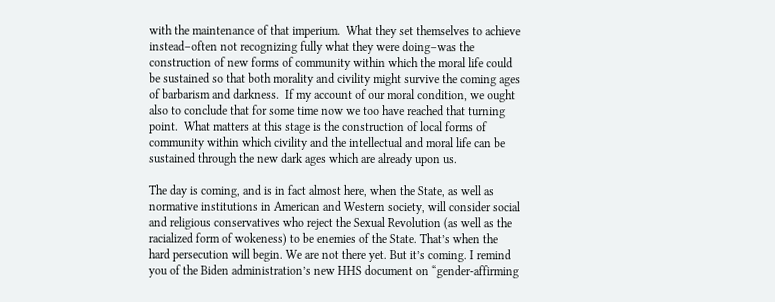with the maintenance of that imperium.  What they set themselves to achieve instead–often not recognizing fully what they were doing–was the construction of new forms of community within which the moral life could be sustained so that both morality and civility might survive the coming ages of barbarism and darkness.  If my account of our moral condition, we ought also to conclude that for some time now we too have reached that turning point.  What matters at this stage is the construction of local forms of community within which civility and the intellectual and moral life can be sustained through the new dark ages which are already upon us.

The day is coming, and is in fact almost here, when the State, as well as normative institutions in American and Western society, will consider social and religious conservatives who reject the Sexual Revolution (as well as the racialized form of wokeness) to be enemies of the State. That’s when the hard persecution will begin. We are not there yet. But it’s coming. I remind you of the Biden administration’s new HHS document on “gender-affirming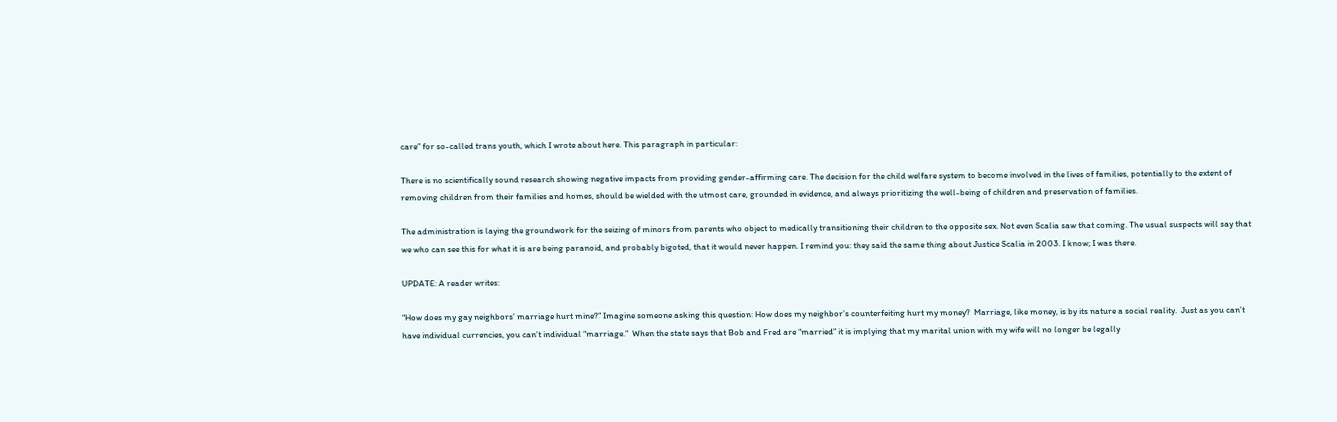care” for so-called trans youth, which I wrote about here. This paragraph in particular:

There is no scientifically sound research showing negative impacts from providing gender-affirming care. The decision for the child welfare system to become involved in the lives of families, potentially to the extent of removing children from their families and homes, should be wielded with the utmost care, grounded in evidence, and always prioritizing the well-being of children and preservation of families.

The administration is laying the groundwork for the seizing of minors from parents who object to medically transitioning their children to the opposite sex. Not even Scalia saw that coming. The usual suspects will say that we who can see this for what it is are being paranoid, and probably bigoted, that it would never happen. I remind you: they said the same thing about Justice Scalia in 2003. I know; I was there.

UPDATE: A reader writes:

“How does my gay neighbors’ marriage hurt mine?” Imagine someone asking this question: How does my neighbor’s counterfeiting hurt my money?  Marriage, like money, is by its nature a social reality.  Just as you can’t have individual currencies, you can’t individual “marriage.”  When the state says that Bob and Fred are “married” it is implying that my marital union with my wife will no longer be legally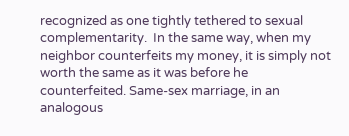recognized as one tightly tethered to sexual complementarity.  In the same way, when my neighbor counterfeits my money, it is simply not worth the same as it was before he counterfeited. Same-sex marriage, in an analogous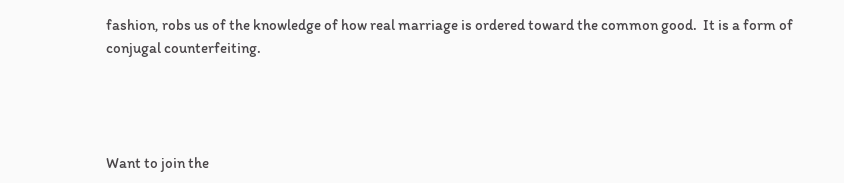fashion, robs us of the knowledge of how real marriage is ordered toward the common good.  It is a form of conjugal counterfeiting.




Want to join the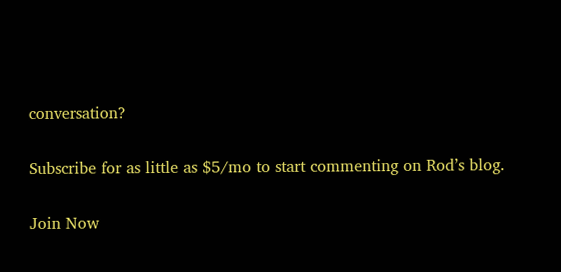conversation?

Subscribe for as little as $5/mo to start commenting on Rod’s blog.

Join Now